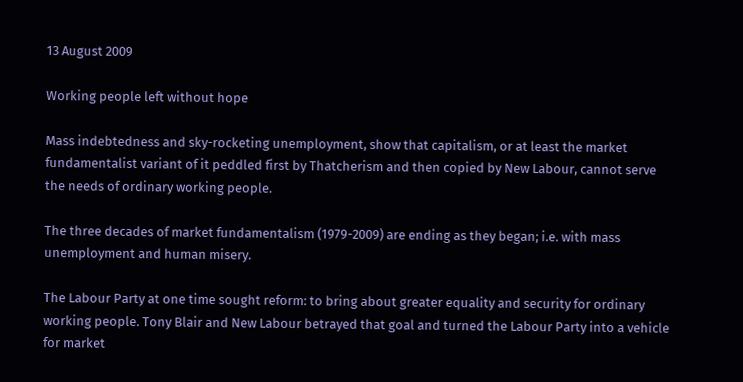13 August 2009

Working people left without hope

Mass indebtedness and sky-rocketing unemployment, show that capitalism, or at least the market fundamentalist variant of it peddled first by Thatcherism and then copied by New Labour, cannot serve the needs of ordinary working people.

The three decades of market fundamentalism (1979-2009) are ending as they began; i.e. with mass unemployment and human misery.

The Labour Party at one time sought reform: to bring about greater equality and security for ordinary working people. Tony Blair and New Labour betrayed that goal and turned the Labour Party into a vehicle for market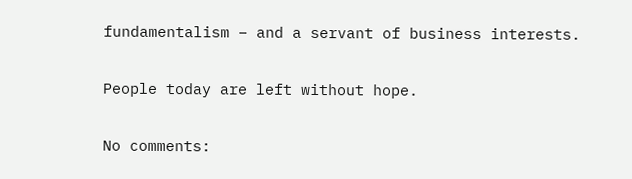fundamentalism – and a servant of business interests.

People today are left without hope.

No comments: